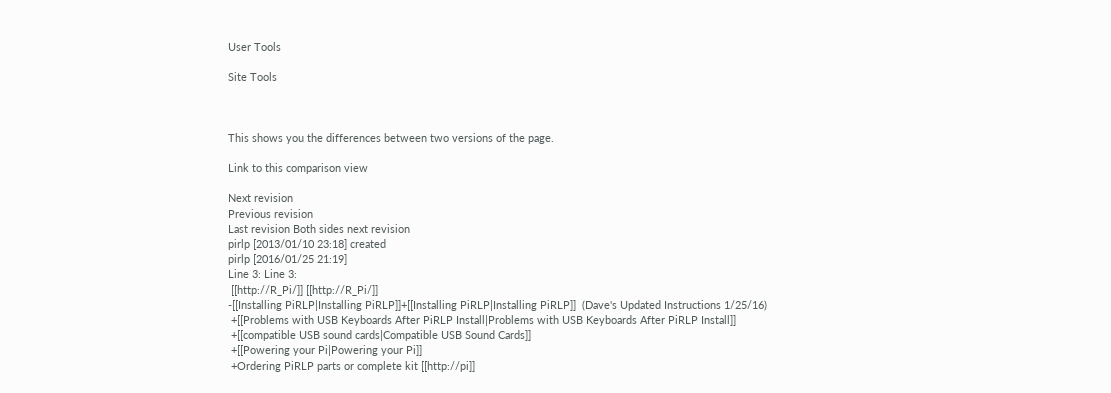User Tools

Site Tools



This shows you the differences between two versions of the page.

Link to this comparison view

Next revision
Previous revision
Last revision Both sides next revision
pirlp [2013/01/10 23:18] created
pirlp [2016/01/25 21:19]
Line 3: Line 3:
 [[http://R_Pi/]] [[http://R_Pi/]]
-[[Installing PiRLP|Installing PiRLP]]+[[Installing PiRLP|Installing PiRLP]]  (Dave's Updated Instructions 1/25/16)
 +[[Problems with USB Keyboards After PiRLP Install|Problems with USB Keyboards After PiRLP Install]]
 +[[compatible USB sound cards|Compatible USB Sound Cards]]
 +[[Powering your Pi|Powering your Pi]]
 +Ordering PiRLP parts or complete kit [[http://pi]]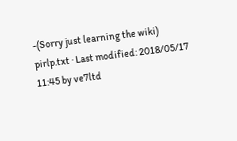-(Sorry just learning the wiki)
pirlp.txt · Last modified: 2018/05/17 11:45 by ve7ltd